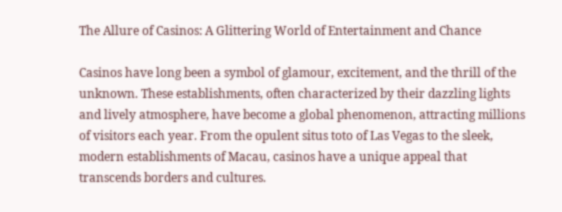The Allure of Casinos: A Glittering World of Entertainment and Chance

Casinos have long been a symbol of glamour, excitement, and the thrill of the unknown. These establishments, often characterized by their dazzling lights and lively atmosphere, have become a global phenomenon, attracting millions of visitors each year. From the opulent situs toto of Las Vegas to the sleek, modern establishments of Macau, casinos have a unique appeal that transcends borders and cultures.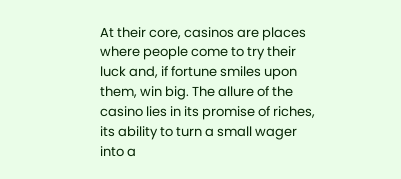At their core, casinos are places where people come to try their luck and, if fortune smiles upon them, win big. The allure of the casino lies in its promise of riches, its ability to turn a small wager into a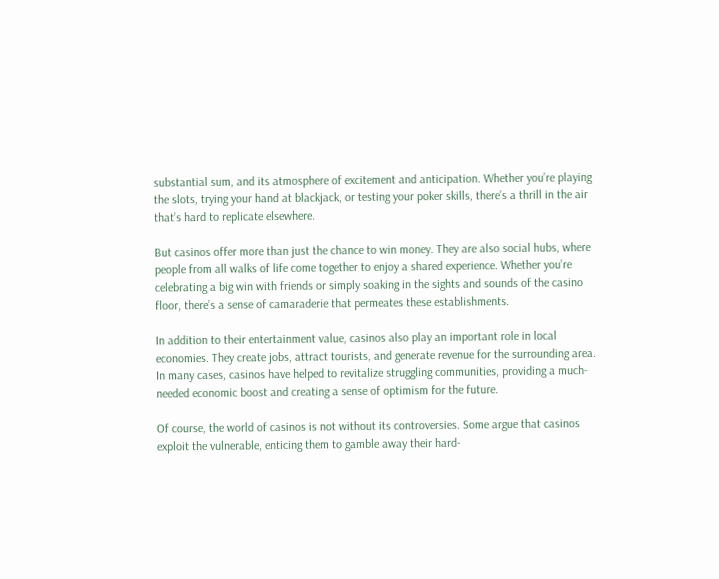substantial sum, and its atmosphere of excitement and anticipation. Whether you’re playing the slots, trying your hand at blackjack, or testing your poker skills, there’s a thrill in the air that’s hard to replicate elsewhere.

But casinos offer more than just the chance to win money. They are also social hubs, where people from all walks of life come together to enjoy a shared experience. Whether you’re celebrating a big win with friends or simply soaking in the sights and sounds of the casino floor, there’s a sense of camaraderie that permeates these establishments.

In addition to their entertainment value, casinos also play an important role in local economies. They create jobs, attract tourists, and generate revenue for the surrounding area. In many cases, casinos have helped to revitalize struggling communities, providing a much-needed economic boost and creating a sense of optimism for the future.

Of course, the world of casinos is not without its controversies. Some argue that casinos exploit the vulnerable, enticing them to gamble away their hard-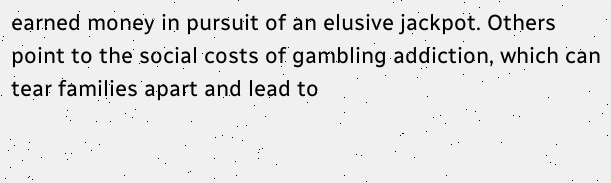earned money in pursuit of an elusive jackpot. Others point to the social costs of gambling addiction, which can tear families apart and lead to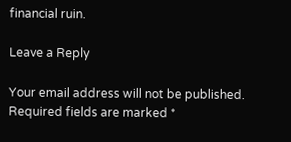financial ruin.

Leave a Reply

Your email address will not be published. Required fields are marked *